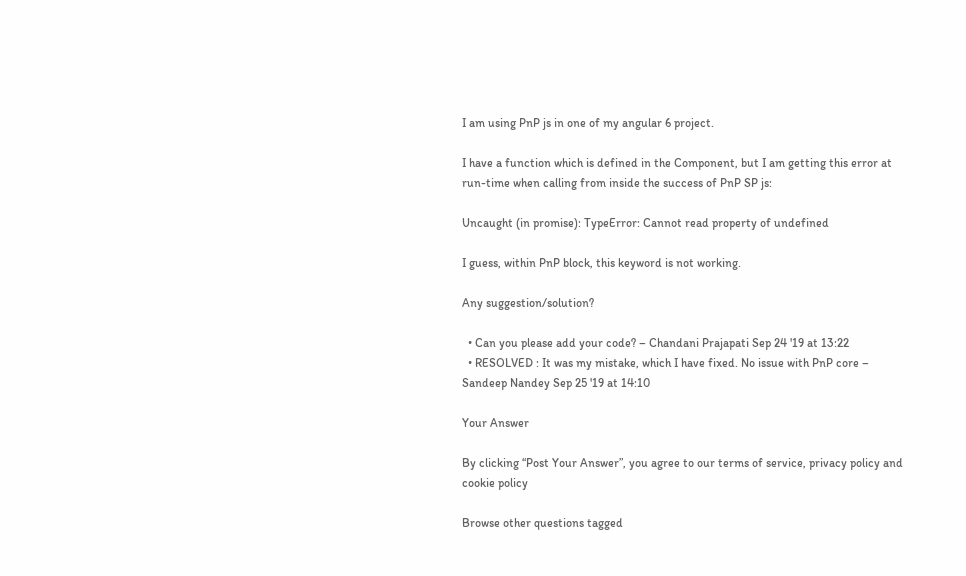I am using PnP js in one of my angular 6 project.

I have a function which is defined in the Component, but I am getting this error at run-time when calling from inside the success of PnP SP js:

Uncaught (in promise): TypeError: Cannot read property of undefined

I guess, within PnP block, this keyword is not working.

Any suggestion/solution?

  • Can you please add your code? – Chandani Prajapati Sep 24 '19 at 13:22
  • RESOLVED : It was my mistake, which I have fixed. No issue with PnP core – Sandeep Nandey Sep 25 '19 at 14:10

Your Answer

By clicking “Post Your Answer”, you agree to our terms of service, privacy policy and cookie policy

Browse other questions tagged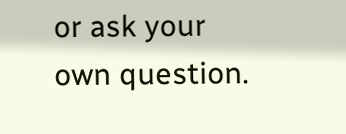or ask your own question.